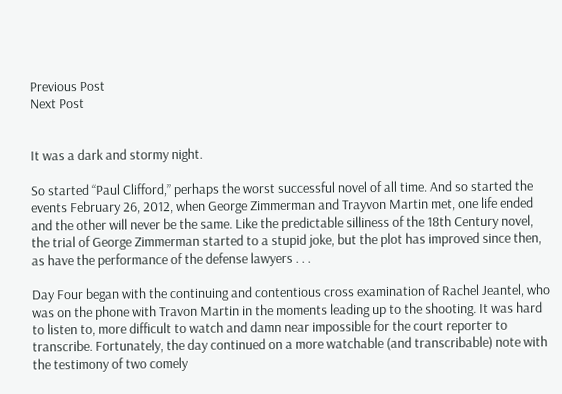Previous Post
Next Post


It was a dark and stormy night.

So started “Paul Clifford,” perhaps the worst successful novel of all time. And so started the events February 26, 2012, when George Zimmerman and Trayvon Martin met, one life ended and the other will never be the same. Like the predictable silliness of the 18th Century novel, the trial of George Zimmerman started to a stupid joke, but the plot has improved since then, as have the performance of the defense lawyers . . .

Day Four began with the continuing and contentious cross examination of Rachel Jeantel, who was on the phone with Travon Martin in the moments leading up to the shooting. It was hard to listen to, more difficult to watch and damn near impossible for the court reporter to transcribe. Fortunately, the day continued on a more watchable (and transcribable) note with the testimony of two comely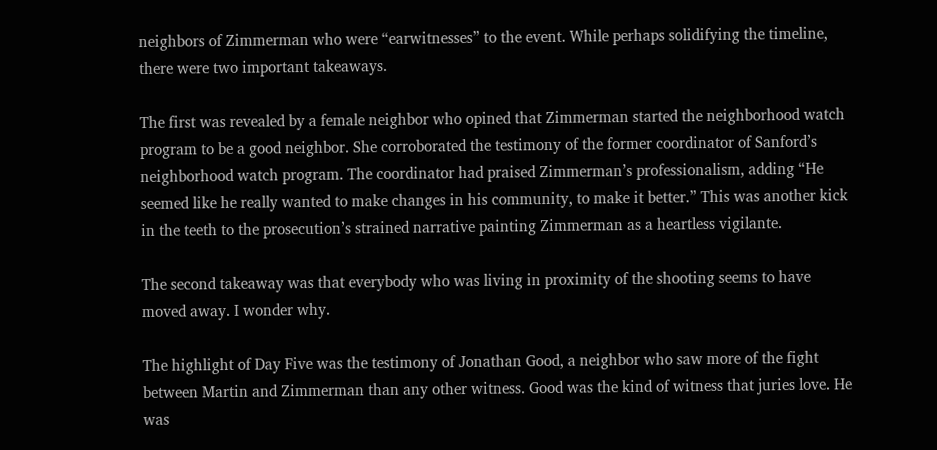neighbors of Zimmerman who were “earwitnesses” to the event. While perhaps solidifying the timeline, there were two important takeaways.

The first was revealed by a female neighbor who opined that Zimmerman started the neighborhood watch program to be a good neighbor. She corroborated the testimony of the former coordinator of Sanford’s neighborhood watch program. The coordinator had praised Zimmerman’s professionalism, adding “He seemed like he really wanted to make changes in his community, to make it better.” This was another kick in the teeth to the prosecution’s strained narrative painting Zimmerman as a heartless vigilante.

The second takeaway was that everybody who was living in proximity of the shooting seems to have moved away. I wonder why.

The highlight of Day Five was the testimony of Jonathan Good, a neighbor who saw more of the fight between Martin and Zimmerman than any other witness. Good was the kind of witness that juries love. He was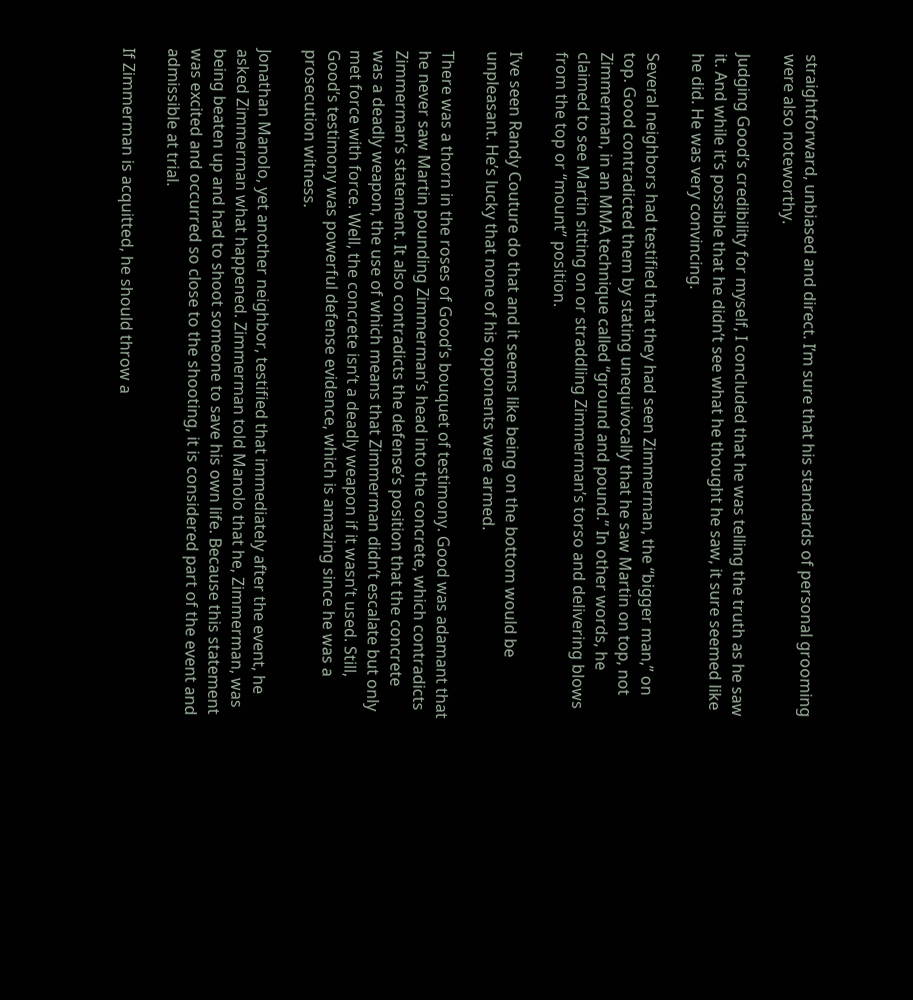straightforward, unbiased and direct. I’m sure that his standards of personal grooming were also noteworthy.

Judging Good’s credibility for myself, I concluded that he was telling the truth as he saw it. And while it’s possible that he didn’t see what he thought he saw, it sure seemed like he did. He was very convincing.

Several neighbors had testified that they had seen Zimmerman, the “bigger man,” on top. Good contradicted them by stating unequivocally that he saw Martin on top, not Zimmerman, in an MMA technique called “ground and pound.” In other words, he claimed to see Martin sitting on or straddling Zimmerman’s torso and delivering blows from the top or “mount” position.

I’ve seen Randy Couture do that and it seems like being on the bottom would be unpleasant. He’s lucky that none of his opponents were armed.

There was a thorn in the roses of Good’s bouquet of testimony. Good was adamant that he never saw Martin pounding Zimmerman’s head into the concrete, which contradicts Zimmerman’s statement. It also contradicts the defense’s position that the concrete was a deadly weapon, the use of which means that Zimmerman didn’t escalate but only met force with force. Well, the concrete isn’t a deadly weapon if it wasn’t used. Still, Good’s testimony was powerful defense evidence, which is amazing since he was a prosecution witness.

Jonathan Manolo, yet another neighbor, testified that immediately after the event, he asked Zimmerman what happened. Zimmerman told Manolo that he, Zimmerman, was being beaten up and had to shoot someone to save his own life. Because this statement was excited and occurred so close to the shooting, it is considered part of the event and admissible at trial.

If Zimmerman is acquitted, he should throw a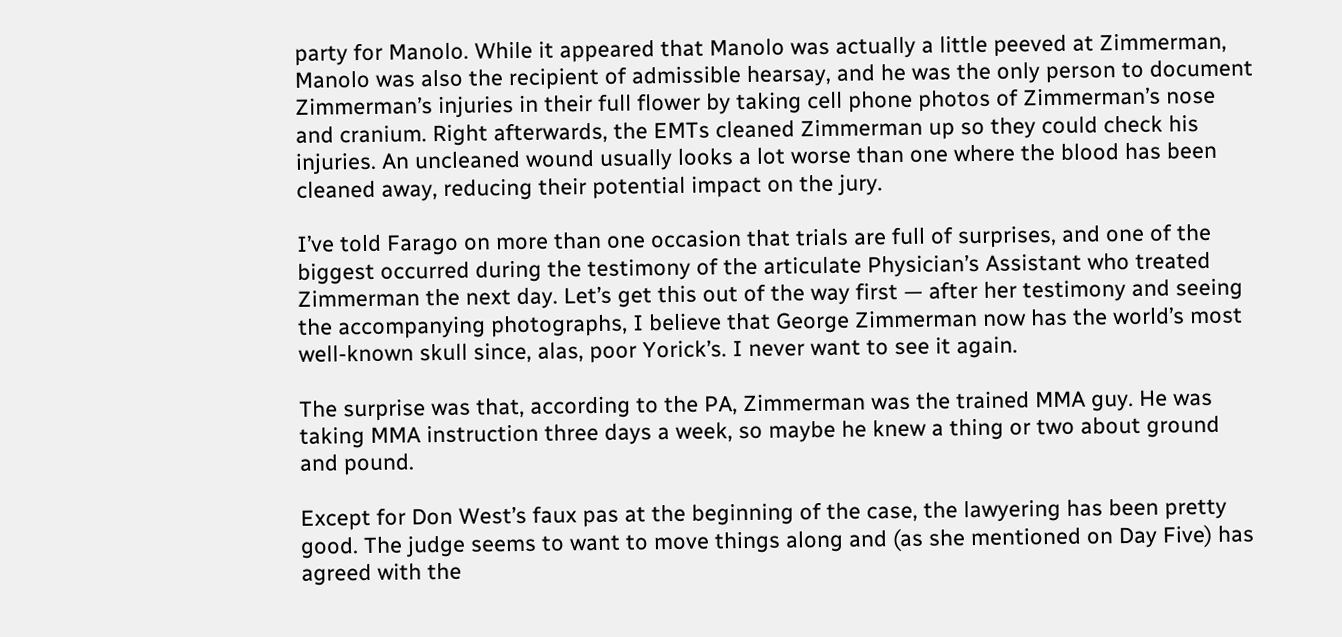party for Manolo. While it appeared that Manolo was actually a little peeved at Zimmerman, Manolo was also the recipient of admissible hearsay, and he was the only person to document Zimmerman’s injuries in their full flower by taking cell phone photos of Zimmerman’s nose and cranium. Right afterwards, the EMTs cleaned Zimmerman up so they could check his injuries. An uncleaned wound usually looks a lot worse than one where the blood has been cleaned away, reducing their potential impact on the jury.

I’ve told Farago on more than one occasion that trials are full of surprises, and one of the biggest occurred during the testimony of the articulate Physician’s Assistant who treated Zimmerman the next day. Let’s get this out of the way first — after her testimony and seeing the accompanying photographs, I believe that George Zimmerman now has the world’s most well-known skull since, alas, poor Yorick’s. I never want to see it again.

The surprise was that, according to the PA, Zimmerman was the trained MMA guy. He was taking MMA instruction three days a week, so maybe he knew a thing or two about ground and pound.

Except for Don West’s faux pas at the beginning of the case, the lawyering has been pretty good. The judge seems to want to move things along and (as she mentioned on Day Five) has agreed with the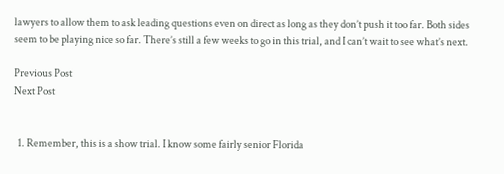lawyers to allow them to ask leading questions even on direct as long as they don’t push it too far. Both sides seem to be playing nice so far. There’s still a few weeks to go in this trial, and I can’t wait to see what’s next.

Previous Post
Next Post


  1. Remember, this is a show trial. I know some fairly senior Florida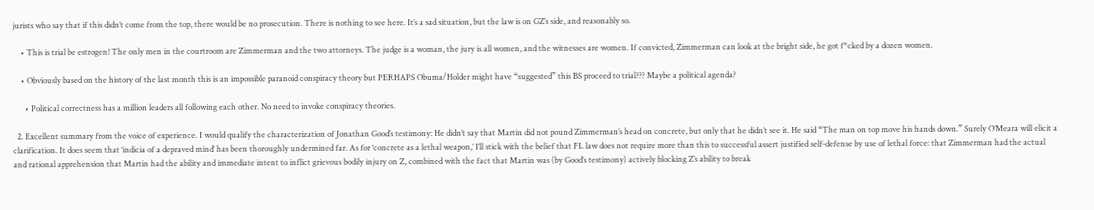jurists who say that if this didn’t come from the top, there would be no prosecution. There is nothing to see here. It’s a sad situation, but the law is on GZ’s side, and reasonably so.

    • This is trial be estrogen! The only men in the courtroom are Zimmerman and the two attorneys. The judge is a woman, the jury is all women, and the witnesses are women. If convicted, Zimmerman can look at the bright side, he got f*cked by a dozen women.

    • Obviously based on the history of the last month this is an impossible paranoid conspiracy theory but PERHAPS Obuma/Holder might have “suggested” this BS proceed to trial??? Maybe a political agenda?

      • Political correctness has a million leaders all following each other. No need to invoke conspiracy theories.

  2. Excellent summary from the voice of experience. I would qualify the characterization of Jonathan Good’s testimony: He didn’t say that Martin did not pound Zimmerman’s head on concrete, but only that he didn’t see it. He said “The man on top move his hands down.” Surely O’Meara will elicit a clarification. It does seem that ‘indicia of a depraved mind’ has been thoroughly undermined far. As for ‘concrete as a lethal weapon,’ I’ll stick with the belief that FL law does not require more than this to successful assert justified self-defense by use of lethal force: that Zimmerman had the actual and rational apprehension that Martin had the ability and immediate intent to inflict grievous bodily injury on Z, combined with the fact that Martin was (by Good’s testimony) actively blocking Z’s ability to break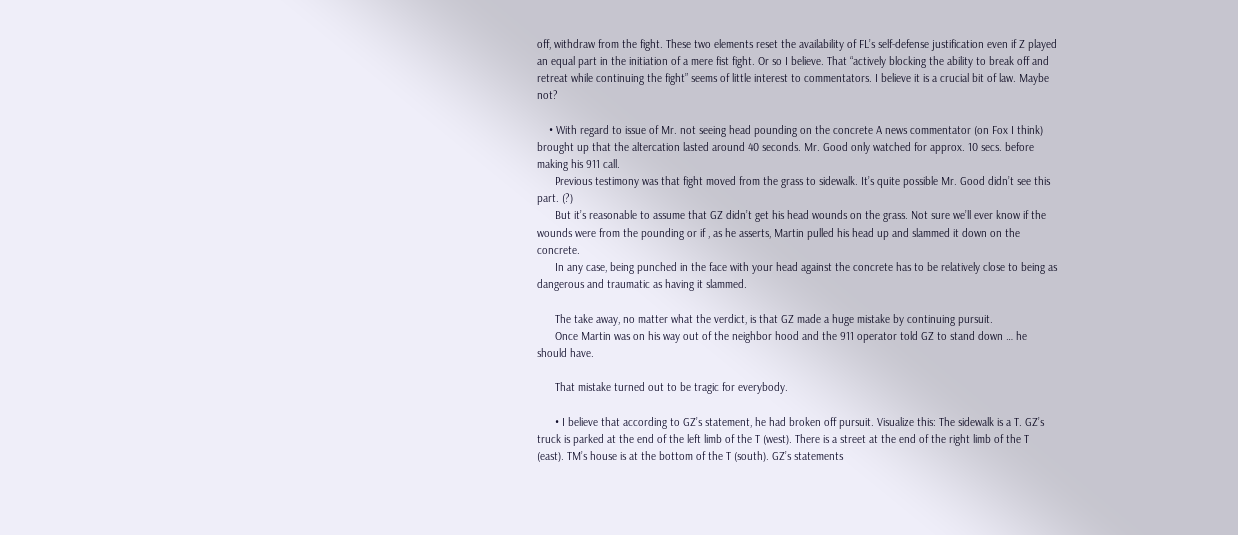off, withdraw from the fight. These two elements reset the availability of FL’s self-defense justification even if Z played an equal part in the initiation of a mere fist fight. Or so I believe. That “actively blocking the ability to break off and retreat while continuing the fight” seems of little interest to commentators. I believe it is a crucial bit of law. Maybe not?

    • With regard to issue of Mr. not seeing head pounding on the concrete A news commentator (on Fox I think) brought up that the altercation lasted around 40 seconds. Mr. Good only watched for approx. 10 secs. before making his 911 call.
      Previous testimony was that fight moved from the grass to sidewalk. It’s quite possible Mr. Good didn’t see this part. (?)
      But it’s reasonable to assume that GZ didn’t get his head wounds on the grass. Not sure we’ll ever know if the wounds were from the pounding or if , as he asserts, Martin pulled his head up and slammed it down on the concrete.
      In any case, being punched in the face with your head against the concrete has to be relatively close to being as dangerous and traumatic as having it slammed.

      The take away, no matter what the verdict, is that GZ made a huge mistake by continuing pursuit.
      Once Martin was on his way out of the neighbor hood and the 911 operator told GZ to stand down … he should have.

      That mistake turned out to be tragic for everybody.

      • I believe that according to GZ’s statement, he had broken off pursuit. Visualize this: The sidewalk is a T. GZ’s truck is parked at the end of the left limb of the T (west). There is a street at the end of the right limb of the T (east). TM’s house is at the bottom of the T (south). GZ’s statements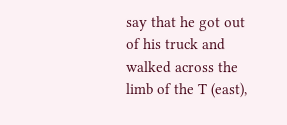say that he got out of his truck and walked across the limb of the T (east),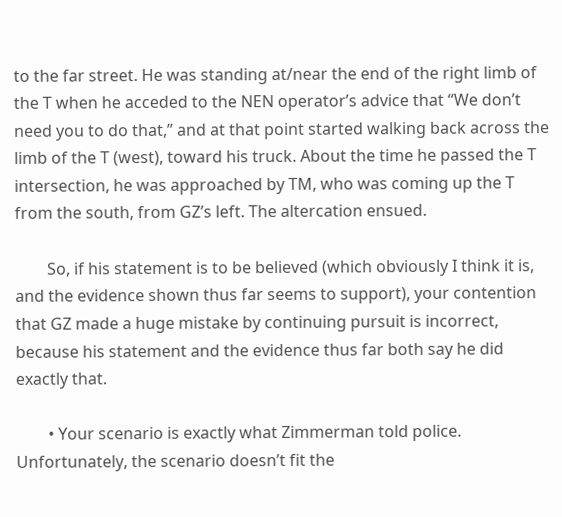to the far street. He was standing at/near the end of the right limb of the T when he acceded to the NEN operator’s advice that “We don’t need you to do that,” and at that point started walking back across the limb of the T (west), toward his truck. About the time he passed the T intersection, he was approached by TM, who was coming up the T from the south, from GZ’s left. The altercation ensued.

        So, if his statement is to be believed (which obviously I think it is, and the evidence shown thus far seems to support), your contention that GZ made a huge mistake by continuing pursuit is incorrect, because his statement and the evidence thus far both say he did exactly that.

        • Your scenario is exactly what Zimmerman told police. Unfortunately, the scenario doesn’t fit the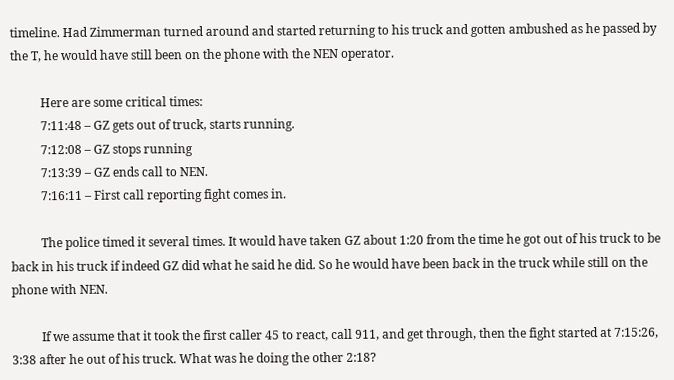timeline. Had Zimmerman turned around and started returning to his truck and gotten ambushed as he passed by the T, he would have still been on the phone with the NEN operator.

          Here are some critical times:
          7:11:48 – GZ gets out of truck, starts running.
          7:12:08 – GZ stops running
          7:13:39 – GZ ends call to NEN.
          7:16:11 – First call reporting fight comes in.

          The police timed it several times. It would have taken GZ about 1:20 from the time he got out of his truck to be back in his truck if indeed GZ did what he said he did. So he would have been back in the truck while still on the phone with NEN.

          If we assume that it took the first caller 45 to react, call 911, and get through, then the fight started at 7:15:26, 3:38 after he out of his truck. What was he doing the other 2:18?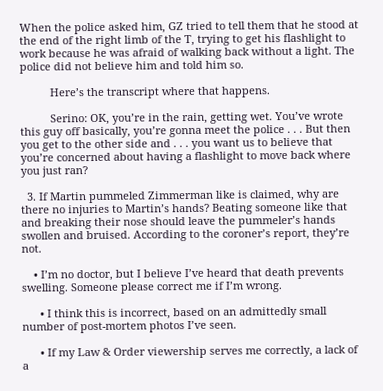When the police asked him, GZ tried to tell them that he stood at the end of the right limb of the T, trying to get his flashlight to work because he was afraid of walking back without a light. The police did not believe him and told him so.

          Here’s the transcript where that happens.

          Serino: OK, you’re in the rain, getting wet. You’ve wrote this guy off basically, you’re gonna meet the police . . . But then you get to the other side and . . . you want us to believe that you’re concerned about having a flashlight to move back where you just ran?

  3. If Martin pummeled Zimmerman like is claimed, why are there no injuries to Martin’s hands? Beating someone like that and breaking their nose should leave the pummeler’s hands swollen and bruised. According to the coroner’s report, they’re not.

    • I’m no doctor, but I believe I’ve heard that death prevents swelling. Someone please correct me if I’m wrong.

      • I think this is incorrect, based on an admittedly small number of post-mortem photos I’ve seen.

      • If my Law & Order viewership serves me correctly, a lack of a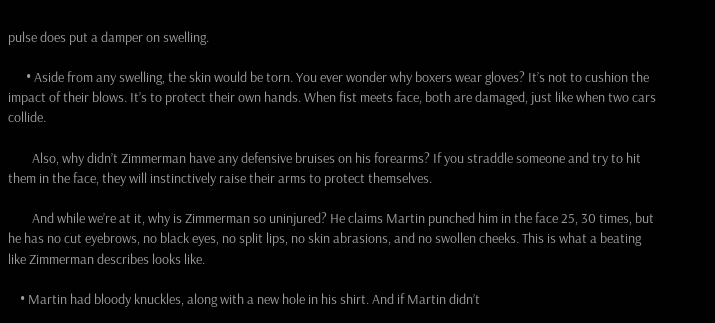pulse does put a damper on swelling.

      • Aside from any swelling, the skin would be torn. You ever wonder why boxers wear gloves? It’s not to cushion the impact of their blows. It’s to protect their own hands. When fist meets face, both are damaged, just like when two cars collide.

        Also, why didn’t Zimmerman have any defensive bruises on his forearms? If you straddle someone and try to hit them in the face, they will instinctively raise their arms to protect themselves.

        And while we’re at it, why is Zimmerman so uninjured? He claims Martin punched him in the face 25, 30 times, but he has no cut eyebrows, no black eyes, no split lips, no skin abrasions, and no swollen cheeks. This is what a beating like Zimmerman describes looks like.

    • Martin had bloody knuckles, along with a new hole in his shirt. And if Martin didn’t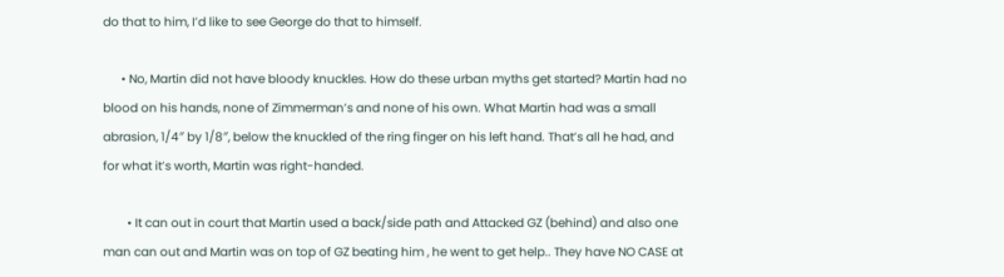do that to him, I’d like to see George do that to himself.

      • No, Martin did not have bloody knuckles. How do these urban myths get started? Martin had no blood on his hands, none of Zimmerman’s and none of his own. What Martin had was a small abrasion, 1/4″ by 1/8″, below the knuckled of the ring finger on his left hand. That’s all he had, and for what it’s worth, Martin was right-handed.

        • It can out in court that Martin used a back/side path and Attacked GZ (behind) and also one man can out and Martin was on top of GZ beating him , he went to get help.. They have NO CASE at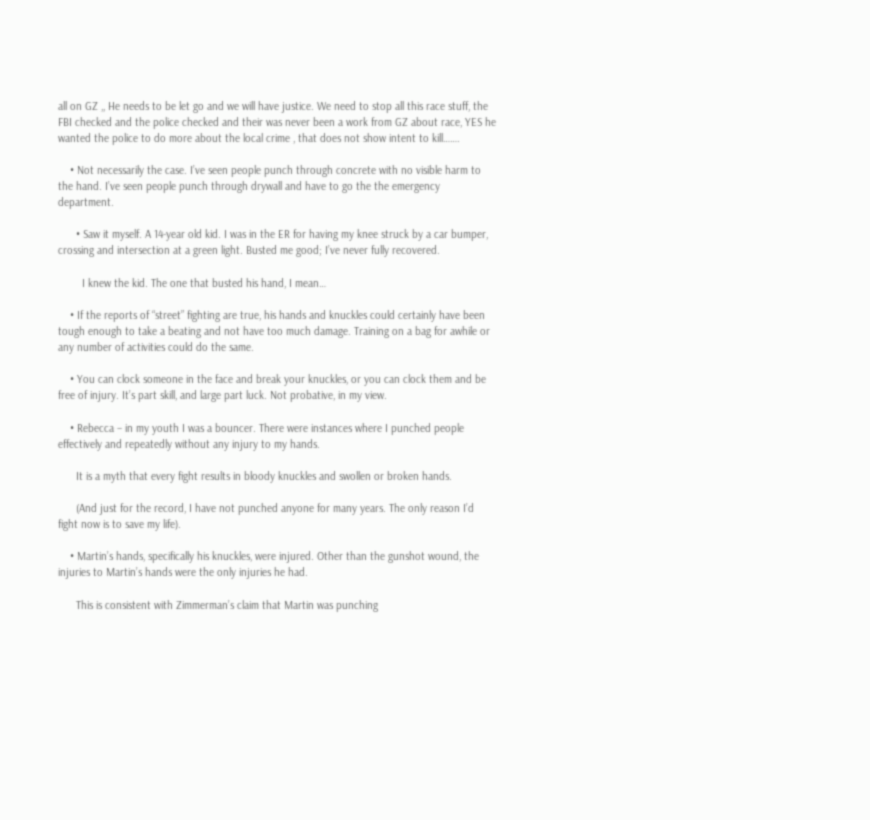all on GZ ,, He needs to be let go and we will have justice. We need to stop all this race stuff, the FBI checked and the police checked and their was never been a work from GZ about race, YES he wanted the police to do more about the local crime , that does not show intent to kill…….

    • Not necessarily the case. I’ve seen people punch through concrete with no visible harm to the hand. I’ve seen people punch through drywall and have to go the the emergency department.

      • Saw it myself. A 14-year old kid. I was in the ER for having my knee struck by a car bumper, crossing and intersection at a green light. Busted me good; I’ve never fully recovered.

        I knew the kid. The one that busted his hand, I mean…

    • If the reports of “street” fighting are true, his hands and knuckles could certainly have been tough enough to take a beating and not have too much damage. Training on a bag for awhile or any number of activities could do the same.

    • You can clock someone in the face and break your knuckles, or you can clock them and be free of injury. It’s part skill, and large part luck. Not probative, in my view.

    • Rebecca – in my youth I was a bouncer. There were instances where I punched people effectively and repeatedly without any injury to my hands.

      It is a myth that every fight results in bloody knuckles and swollen or broken hands.

      (And just for the record, I have not punched anyone for many years. The only reason I’d fight now is to save my life).

    • Martin’s hands, specifically his knuckles, were injured. Other than the gunshot wound, the injuries to Martin’s hands were the only injuries he had.

      This is consistent with Zimmerman’s claim that Martin was punching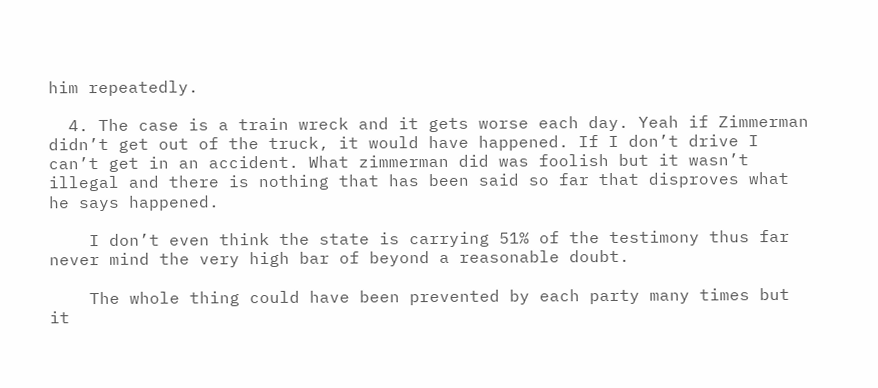him repeatedly.

  4. The case is a train wreck and it gets worse each day. Yeah if Zimmerman didn’t get out of the truck, it would have happened. If I don’t drive I can’t get in an accident. What zimmerman did was foolish but it wasn’t illegal and there is nothing that has been said so far that disproves what he says happened.

    I don’t even think the state is carrying 51% of the testimony thus far never mind the very high bar of beyond a reasonable doubt.

    The whole thing could have been prevented by each party many times but it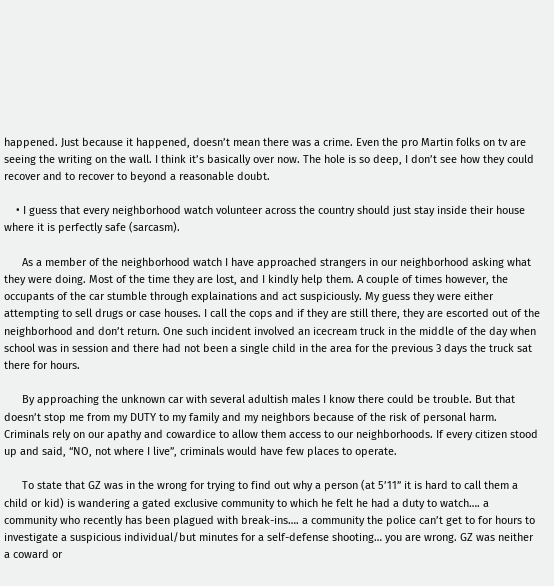happened. Just because it happened, doesn’t mean there was a crime. Even the pro Martin folks on tv are seeing the writing on the wall. I think it’s basically over now. The hole is so deep, I don’t see how they could recover and to recover to beyond a reasonable doubt.

    • I guess that every neighborhood watch volunteer across the country should just stay inside their house where it is perfectly safe (sarcasm).

      As a member of the neighborhood watch I have approached strangers in our neighborhood asking what they were doing. Most of the time they are lost, and I kindly help them. A couple of times however, the occupants of the car stumble through explainations and act suspiciously. My guess they were either attempting to sell drugs or case houses. I call the cops and if they are still there, they are escorted out of the neighborhood and don’t return. One such incident involved an icecream truck in the middle of the day when school was in session and there had not been a single child in the area for the previous 3 days the truck sat there for hours.

      By approaching the unknown car with several adultish males I know there could be trouble. But that doesn’t stop me from my DUTY to my family and my neighbors because of the risk of personal harm. Criminals rely on our apathy and cowardice to allow them access to our neighborhoods. If every citizen stood up and said, “NO, not where I live”, criminals would have few places to operate.

      To state that GZ was in the wrong for trying to find out why a person (at 5’11” it is hard to call them a child or kid) is wandering a gated exclusive community to which he felt he had a duty to watch…. a community who recently has been plagued with break-ins…. a community the police can’t get to for hours to investigate a suspicious individual/but minutes for a self-defense shooting… you are wrong. GZ was neither a coward or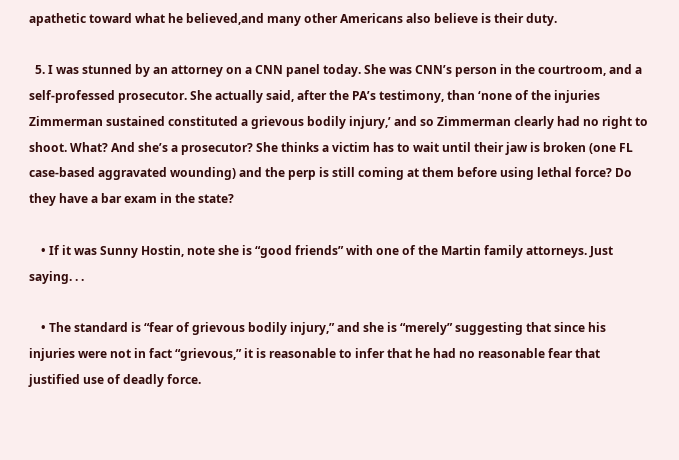apathetic toward what he believed,and many other Americans also believe is their duty.

  5. I was stunned by an attorney on a CNN panel today. She was CNN’s person in the courtroom, and a self-professed prosecutor. She actually said, after the PA’s testimony, than ‘none of the injuries Zimmerman sustained constituted a grievous bodily injury,’ and so Zimmerman clearly had no right to shoot. What? And she’s a prosecutor? She thinks a victim has to wait until their jaw is broken (one FL case-based aggravated wounding) and the perp is still coming at them before using lethal force? Do they have a bar exam in the state?

    • If it was Sunny Hostin, note she is “good friends” with one of the Martin family attorneys. Just saying. . .

    • The standard is “fear of grievous bodily injury,” and she is “merely” suggesting that since his injuries were not in fact “grievous,” it is reasonable to infer that he had no reasonable fear that justified use of deadly force.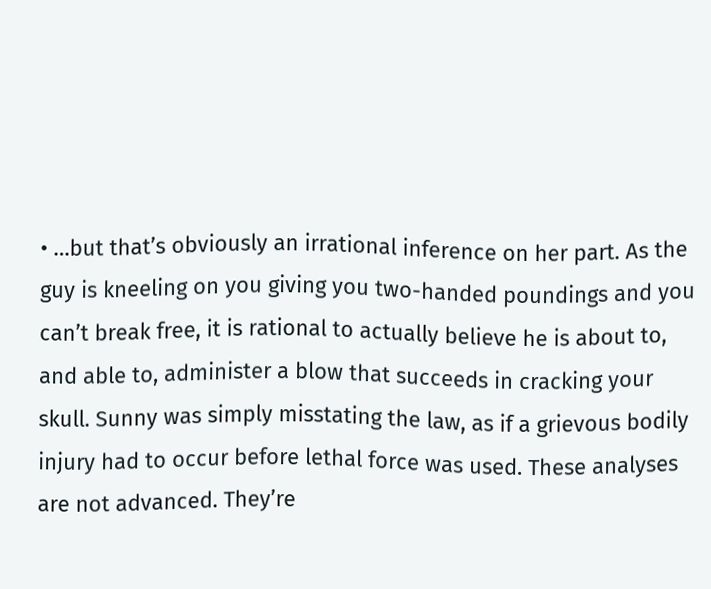• …but that’s obviously an irrational inference on her part. As the guy is kneeling on you giving you two-handed poundings and you can’t break free, it is rational to actually believe he is about to, and able to, administer a blow that succeeds in cracking your skull. Sunny was simply misstating the law, as if a grievous bodily injury had to occur before lethal force was used. These analyses are not advanced. They’re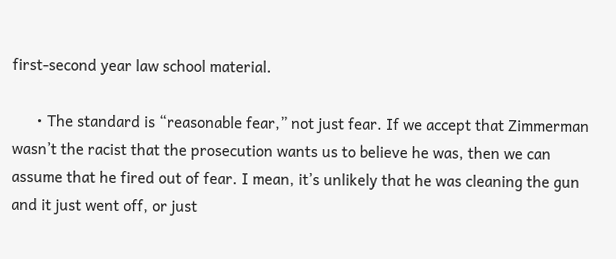first-second year law school material.

      • The standard is “reasonable fear,” not just fear. If we accept that Zimmerman wasn’t the racist that the prosecution wants us to believe he was, then we can assume that he fired out of fear. I mean, it’s unlikely that he was cleaning the gun and it just went off, or just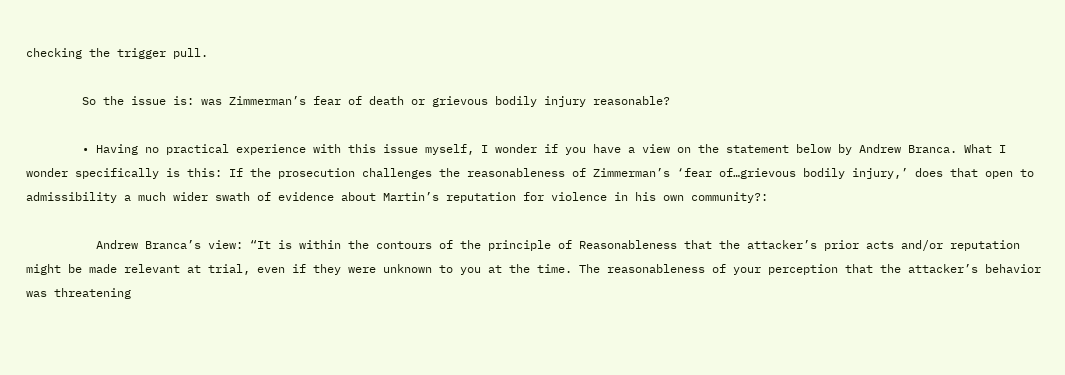checking the trigger pull.

        So the issue is: was Zimmerman’s fear of death or grievous bodily injury reasonable?

        • Having no practical experience with this issue myself, I wonder if you have a view on the statement below by Andrew Branca. What I wonder specifically is this: If the prosecution challenges the reasonableness of Zimmerman’s ‘fear of…grievous bodily injury,’ does that open to admissibility a much wider swath of evidence about Martin’s reputation for violence in his own community?:

          Andrew Branca’s view: “It is within the contours of the principle of Reasonableness that the attacker’s prior acts and/or reputation might be made relevant at trial, even if they were unknown to you at the time. The reasonableness of your perception that the attacker’s behavior was threatening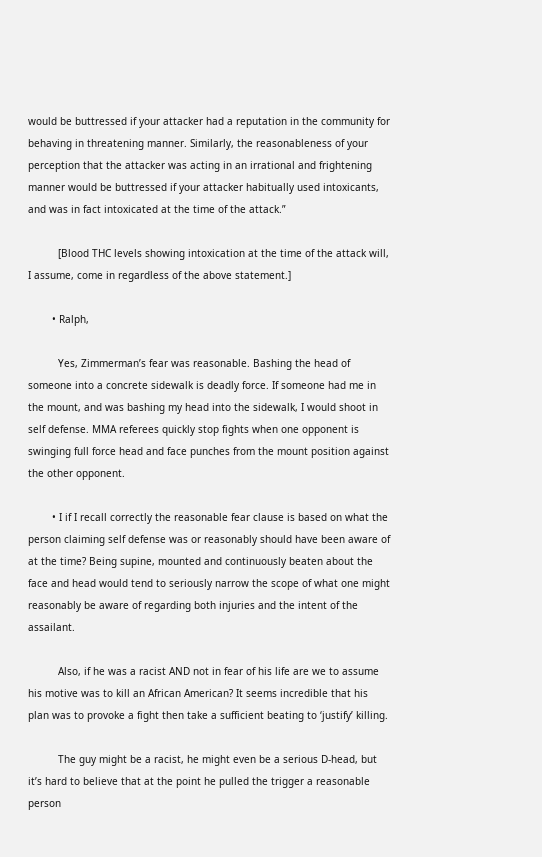would be buttressed if your attacker had a reputation in the community for behaving in threatening manner. Similarly, the reasonableness of your perception that the attacker was acting in an irrational and frightening manner would be buttressed if your attacker habitually used intoxicants, and was in fact intoxicated at the time of the attack.”

          [Blood THC levels showing intoxication at the time of the attack will, I assume, come in regardless of the above statement.]

        • Ralph,

          Yes, Zimmerman’s fear was reasonable. Bashing the head of someone into a concrete sidewalk is deadly force. If someone had me in the mount, and was bashing my head into the sidewalk, I would shoot in self defense. MMA referees quickly stop fights when one opponent is swinging full force head and face punches from the mount position against the other opponent.

        • I if I recall correctly the reasonable fear clause is based on what the person claiming self defense was or reasonably should have been aware of at the time? Being supine, mounted and continuously beaten about the face and head would tend to seriously narrow the scope of what one might reasonably be aware of regarding both injuries and the intent of the assailant.

          Also, if he was a racist AND not in fear of his life are we to assume his motive was to kill an African American? It seems incredible that his plan was to provoke a fight then take a sufficient beating to ‘justify’ killing.

          The guy might be a racist, he might even be a serious D-head, but it’s hard to believe that at the point he pulled the trigger a reasonable person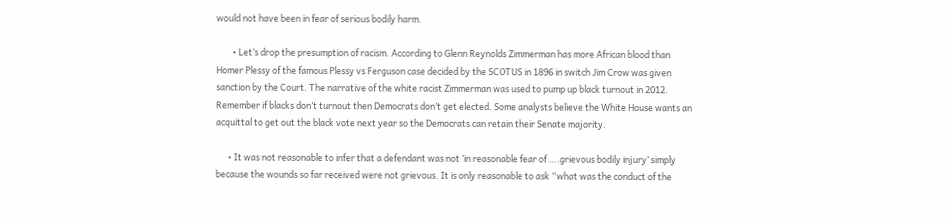would not have been in fear of serious bodily harm.

        • Let’s drop the presumption of racism. According to Glenn Reynolds Zimmerman has more African blood than Homer Plessy of the famous Plessy vs Ferguson case decided by the SCOTUS in 1896 in switch Jim Crow was given sanction by the Court. The narrative of the white racist Zimmerman was used to pump up black turnout in 2012. Remember if blacks don’t turnout then Democrats don’t get elected. Some analysts believe the White House wants an acquittal to get out the black vote next year so the Democrats can retain their Senate majority.

      • It was not reasonable to infer that a defendant was not ‘in reasonable fear of ….grievous bodily injury’ simply because the wounds so far received were not grievous. It is only reasonable to ask “what was the conduct of the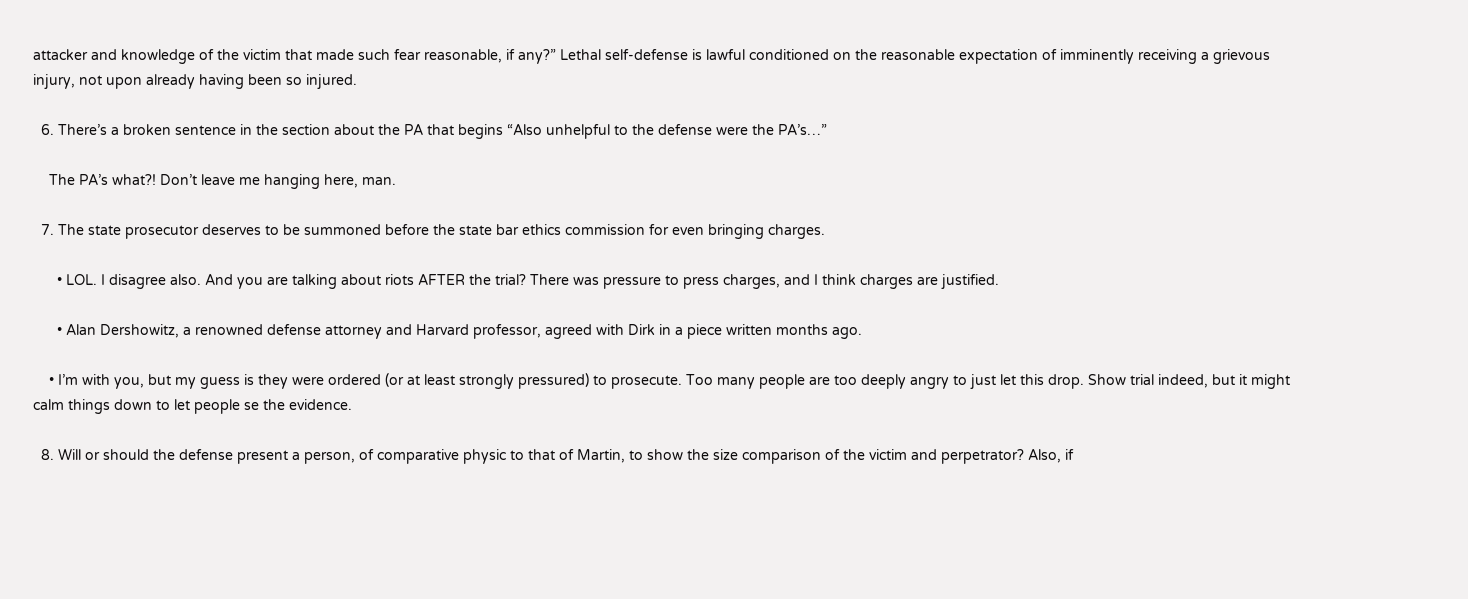attacker and knowledge of the victim that made such fear reasonable, if any?” Lethal self-defense is lawful conditioned on the reasonable expectation of imminently receiving a grievous injury, not upon already having been so injured.

  6. There’s a broken sentence in the section about the PA that begins “Also unhelpful to the defense were the PA’s…”

    The PA’s what?! Don’t leave me hanging here, man.

  7. The state prosecutor deserves to be summoned before the state bar ethics commission for even bringing charges.

      • LOL. I disagree also. And you are talking about riots AFTER the trial? There was pressure to press charges, and I think charges are justified.

      • Alan Dershowitz, a renowned defense attorney and Harvard professor, agreed with Dirk in a piece written months ago.

    • I’m with you, but my guess is they were ordered (or at least strongly pressured) to prosecute. Too many people are too deeply angry to just let this drop. Show trial indeed, but it might calm things down to let people se the evidence.

  8. Will or should the defense present a person, of comparative physic to that of Martin, to show the size comparison of the victim and perpetrator? Also, if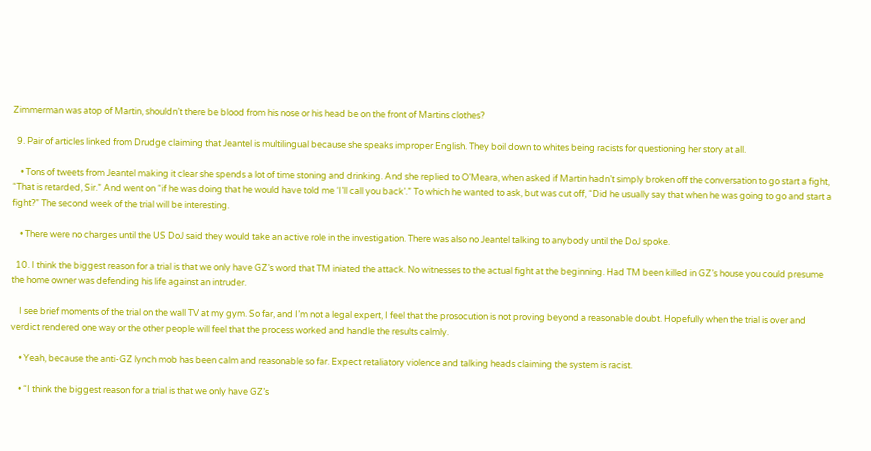Zimmerman was atop of Martin, shouldn’t there be blood from his nose or his head be on the front of Martins clothes?

  9. Pair of articles linked from Drudge claiming that Jeantel is multilingual because she speaks improper English. They boil down to whites being racists for questioning her story at all.

    • Tons of tweets from Jeantel making it clear she spends a lot of time stoning and drinking. And she replied to O’Meara, when asked if Martin hadn’t simply broken off the conversation to go start a fight, “That is retarded, Sir.” And went on “if he was doing that he would have told me ‘I’ll call you back’.” To which he wanted to ask, but was cut off, “Did he usually say that when he was going to go and start a fight?” The second week of the trial will be interesting.

    • There were no charges until the US DoJ said they would take an active role in the investigation. There was also no Jeantel talking to anybody until the DoJ spoke.

  10. I think the biggest reason for a trial is that we only have GZ’s word that TM iniated the attack. No witnesses to the actual fight at the beginning. Had TM been killed in GZ’s house you could presume the home owner was defending his life against an intruder.

    I see brief moments of the trial on the wall TV at my gym. So far, and I’m not a legal expert, I feel that the prosocution is not proving beyond a reasonable doubt. Hopefully when the trial is over and verdict rendered one way or the other people will feel that the process worked and handle the results calmly.

    • Yeah, because the anti-GZ lynch mob has been calm and reasonable so far. Expect retaliatory violence and talking heads claiming the system is racist.

    • “I think the biggest reason for a trial is that we only have GZ’s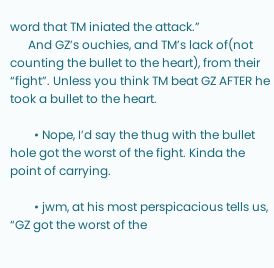word that TM iniated the attack.”
      And GZ’s ouchies, and TM’s lack of(not counting the bullet to the heart), from their “fight”. Unless you think TM beat GZ AFTER he took a bullet to the heart.

        • Nope, I’d say the thug with the bullet hole got the worst of the fight. Kinda the point of carrying.

        • jwm, at his most perspicacious tells us, “GZ got the worst of the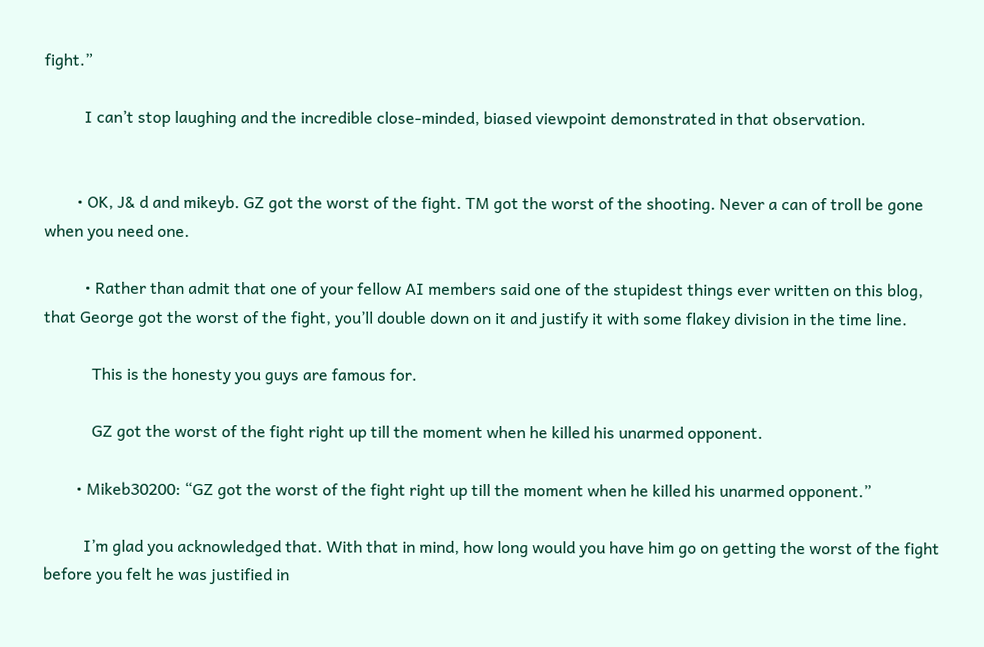fight.”

          I can’t stop laughing and the incredible close-minded, biased viewpoint demonstrated in that observation.


        • OK, J& d and mikeyb. GZ got the worst of the fight. TM got the worst of the shooting. Never a can of troll be gone when you need one.

          • Rather than admit that one of your fellow AI members said one of the stupidest things ever written on this blog, that George got the worst of the fight, you’ll double down on it and justify it with some flakey division in the time line.

            This is the honesty you guys are famous for.

            GZ got the worst of the fight right up till the moment when he killed his unarmed opponent.

        • Mikeb30200: “GZ got the worst of the fight right up till the moment when he killed his unarmed opponent.”

          I’m glad you acknowledged that. With that in mind, how long would you have him go on getting the worst of the fight before you felt he was justified in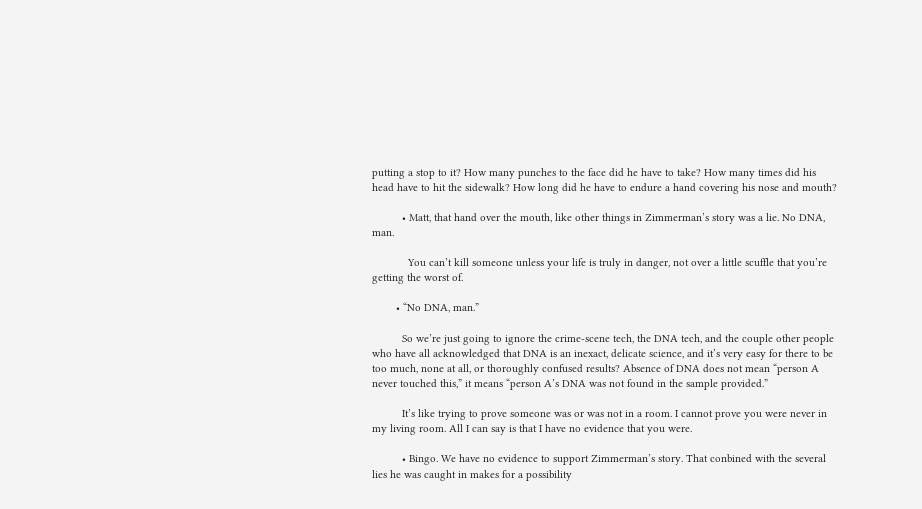putting a stop to it? How many punches to the face did he have to take? How many times did his head have to hit the sidewalk? How long did he have to endure a hand covering his nose and mouth?

          • Matt, that hand over the mouth, like other things in Zimmerman’s story was a lie. No DNA, man.

            You can’t kill someone unless your life is truly in danger, not over a little scuffle that you’re getting the worst of.

        • “No DNA, man.”

          So we’re just going to ignore the crime-scene tech, the DNA tech, and the couple other people who have all acknowledged that DNA is an inexact, delicate science, and it’s very easy for there to be too much, none at all, or thoroughly confused results? Absence of DNA does not mean “person A never touched this,” it means “person A’s DNA was not found in the sample provided.”

          It’s like trying to prove someone was or was not in a room. I cannot prove you were never in my living room. All I can say is that I have no evidence that you were.

          • Bingo. We have no evidence to support Zimmerman’s story. That conbined with the several lies he was caught in makes for a possibility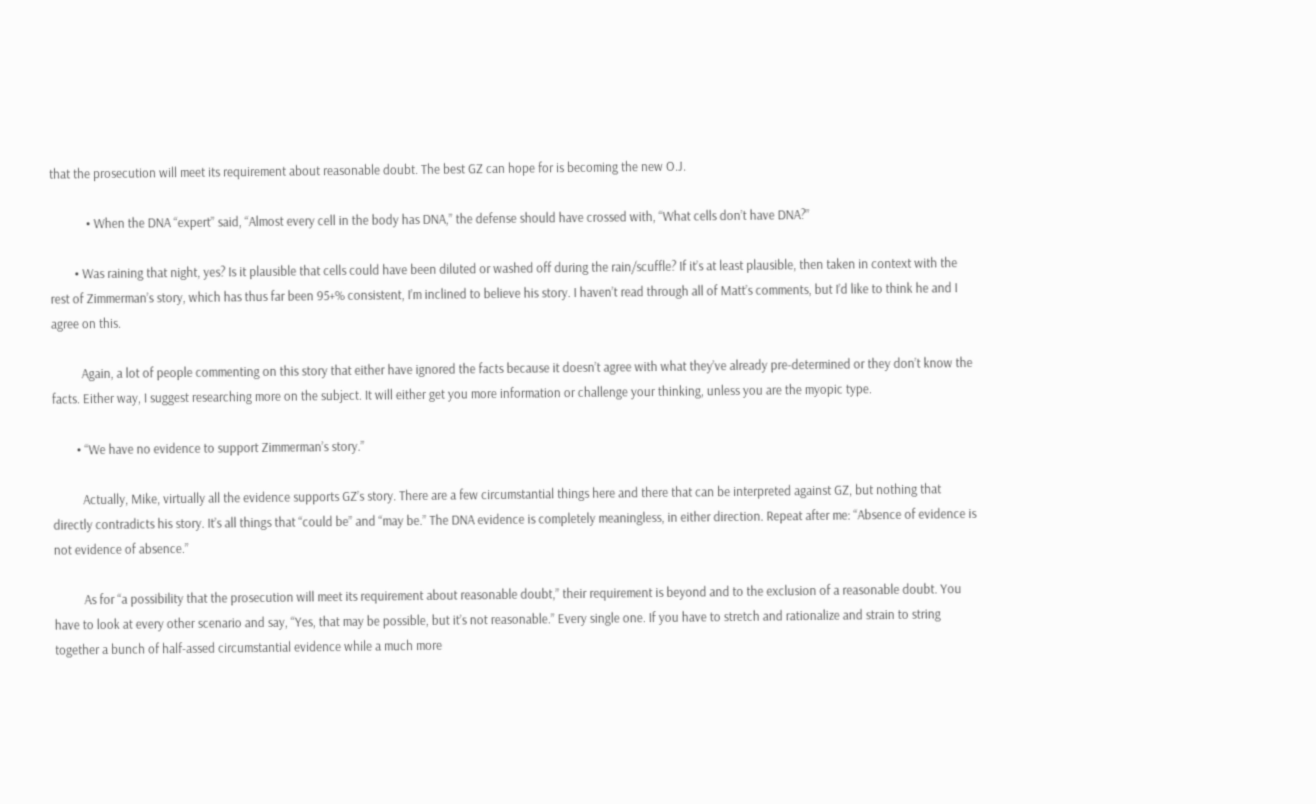that the prosecution will meet its requirement about reasonable doubt. The best GZ can hope for is becoming the new O.J.

            • When the DNA “expert” said, “Almost every cell in the body has DNA,” the defense should have crossed with, “What cells don’t have DNA?”

        • Was raining that night, yes? Is it plausible that cells could have been diluted or washed off during the rain/scuffle? If it’s at least plausible, then taken in context with the rest of Zimmerman’s story, which has thus far been 95+% consistent, I’m inclined to believe his story. I haven’t read through all of Matt’s comments, but I’d like to think he and I agree on this.

          Again, a lot of people commenting on this story that either have ignored the facts because it doesn’t agree with what they’ve already pre-determined or they don’t know the facts. Either way, I suggest researching more on the subject. It will either get you more information or challenge your thinking, unless you are the myopic type.

        • “We have no evidence to support Zimmerman’s story.”

          Actually, Mike, virtually all the evidence supports GZ’s story. There are a few circumstantial things here and there that can be interpreted against GZ, but nothing that directly contradicts his story. It’s all things that “could be” and “may be.” The DNA evidence is completely meaningless, in either direction. Repeat after me: “Absence of evidence is not evidence of absence.”

          As for “a possibility that the prosecution will meet its requirement about reasonable doubt,” their requirement is beyond and to the exclusion of a reasonable doubt. You have to look at every other scenario and say, “Yes, that may be possible, but it’s not reasonable.” Every single one. If you have to stretch and rationalize and strain to string together a bunch of half-assed circumstantial evidence while a much more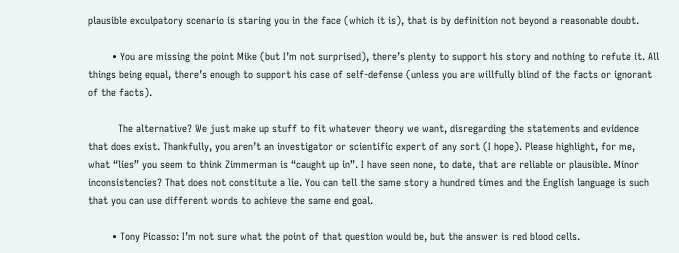plausible exculpatory scenario is staring you in the face (which it is), that is by definition not beyond a reasonable doubt.

        • You are missing the point Mike (but I’m not surprised), there’s plenty to support his story and nothing to refute it. All things being equal, there’s enough to support his case of self-defense (unless you are willfully blind of the facts or ignorant of the facts).

          The alternative? We just make up stuff to fit whatever theory we want, disregarding the statements and evidence that does exist. Thankfully, you aren’t an investigator or scientific expert of any sort (I hope). Please highlight, for me, what “lies” you seem to think Zimmerman is “caught up in”. I have seen none, to date, that are reliable or plausible. Minor inconsistencies? That does not constitute a lie. You can tell the same story a hundred times and the English language is such that you can use different words to achieve the same end goal.

        • Tony Picasso: I’m not sure what the point of that question would be, but the answer is red blood cells.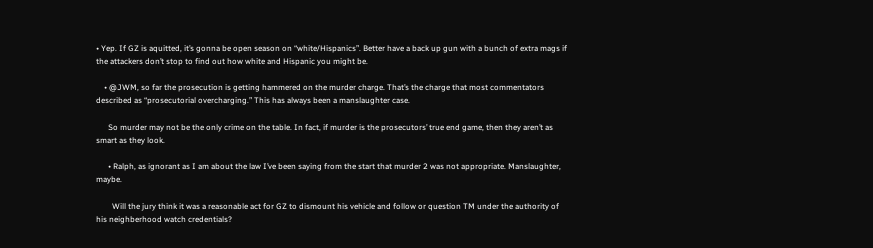• Yep. If GZ is aquitted, it’s gonna be open season on “white/Hispanics”. Better have a back up gun with a bunch of extra mags if the attackers don’t stop to find out how white and Hispanic you might be.

    • @JWM, so far the prosecution is getting hammered on the murder charge. That’s the charge that most commentators described as “prosecutorial overcharging.” This has always been a manslaughter case.

      So murder may not be the only crime on the table. In fact, if murder is the prosecutors’ true end game, then they aren’t as smart as they look.

      • Ralph, as ignorant as I am about the law I’ve been saying from the start that murder 2 was not appropriate. Manslaughter, maybe.

        Will the jury think it was a reasonable act for GZ to dismount his vehicle and follow or question TM under the authority of his neighberhood watch credentials?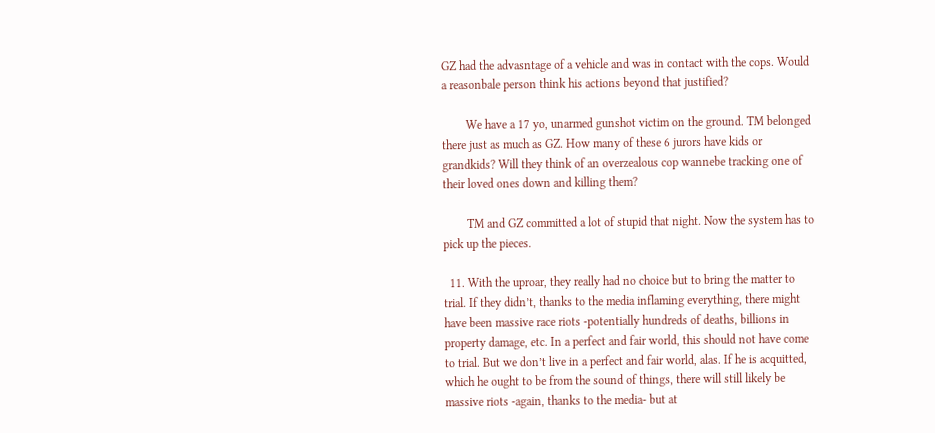GZ had the advasntage of a vehicle and was in contact with the cops. Would a reasonbale person think his actions beyond that justified?

        We have a 17 yo, unarmed gunshot victim on the ground. TM belonged there just as much as GZ. How many of these 6 jurors have kids or grandkids? Will they think of an overzealous cop wannebe tracking one of their loved ones down and killing them?

        TM and GZ committed a lot of stupid that night. Now the system has to pick up the pieces.

  11. With the uproar, they really had no choice but to bring the matter to trial. If they didn’t, thanks to the media inflaming everything, there might have been massive race riots -potentially hundreds of deaths, billions in property damage, etc. In a perfect and fair world, this should not have come to trial. But we don’t live in a perfect and fair world, alas. If he is acquitted, which he ought to be from the sound of things, there will still likely be massive riots -again, thanks to the media- but at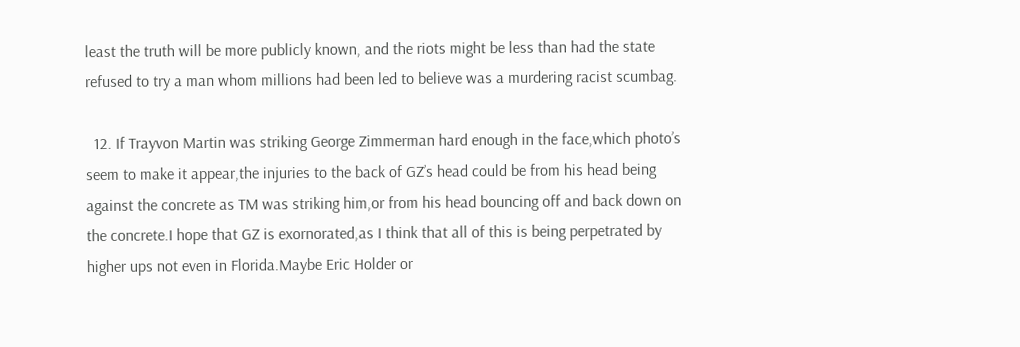least the truth will be more publicly known, and the riots might be less than had the state refused to try a man whom millions had been led to believe was a murdering racist scumbag.

  12. If Trayvon Martin was striking George Zimmerman hard enough in the face,which photo’s seem to make it appear,the injuries to the back of GZ’s head could be from his head being against the concrete as TM was striking him,or from his head bouncing off and back down on the concrete.I hope that GZ is exornorated,as I think that all of this is being perpetrated by higher ups not even in Florida.Maybe Eric Holder or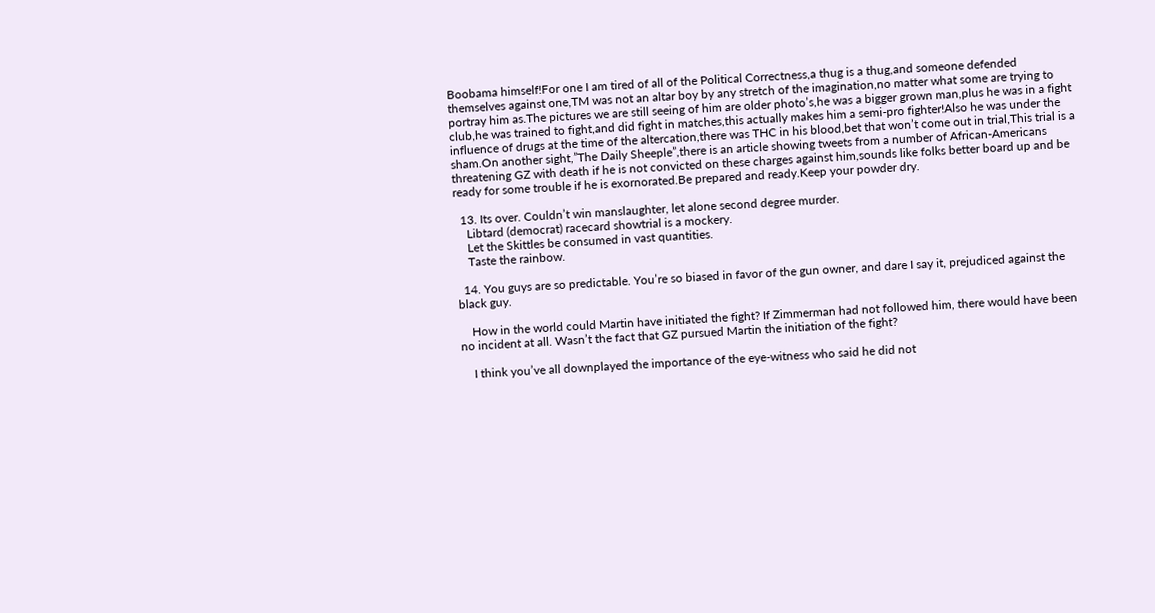Boobama himself!For one I am tired of all of the Political Correctness,a thug is a thug,and someone defended themselves against one,TM was not an altar boy by any stretch of the imagination,no matter what some are trying to portray him as.The pictures we are still seeing of him are older photo’s,he was a bigger grown man,plus he was in a fight club,he was trained to fight,and did fight in matches,this actually makes him a semi-pro fighter!Also he was under the influence of drugs at the time of the altercation,there was THC in his blood,bet that won’t come out in trial,This trial is a sham.On another sight,”The Daily Sheeple”,there is an article showing tweets from a number of African-Americans threatening GZ with death if he is not convicted on these charges against him,sounds like folks better board up and be ready for some trouble if he is exornorated.Be prepared and ready.Keep your powder dry.

  13. Its over. Couldn’t win manslaughter, let alone second degree murder.
    Libtard (democrat) racecard showtrial is a mockery.
    Let the Skittles be consumed in vast quantities.
    Taste the rainbow.

  14. You guys are so predictable. You’re so biased in favor of the gun owner, and dare I say it, prejudiced against the black guy.

    How in the world could Martin have initiated the fight? If Zimmerman had not followed him, there would have been no incident at all. Wasn’t the fact that GZ pursued Martin the initiation of the fight?

    I think you’ve all downplayed the importance of the eye-witness who said he did not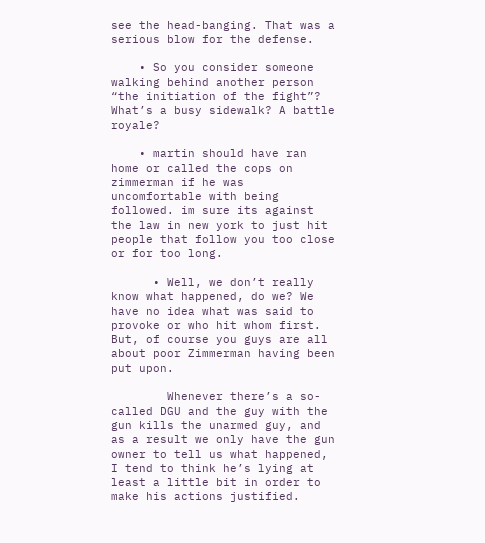see the head-banging. That was a serious blow for the defense.

    • So you consider someone walking behind another person “the initiation of the fight”? What’s a busy sidewalk? A battle royale?

    • martin should have ran home or called the cops on zimmerman if he was uncomfortable with being followed. im sure its against the law in new york to just hit people that follow you too close or for too long.

      • Well, we don’t really know what happened, do we? We have no idea what was said to provoke or who hit whom first. But, of course you guys are all about poor Zimmerman having been put upon.

        Whenever there’s a so-called DGU and the guy with the gun kills the unarmed guy, and as a result we only have the gun owner to tell us what happened, I tend to think he’s lying at least a little bit in order to make his actions justified.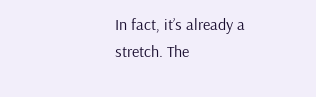In fact, it’s already a stretch. The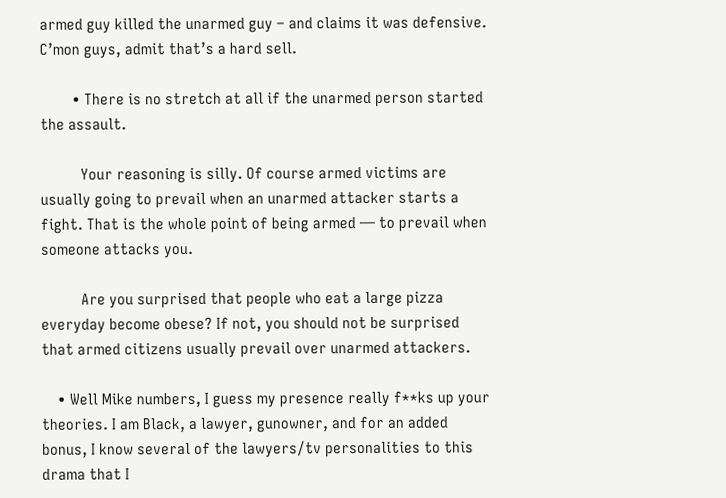armed guy killed the unarmed guy – and claims it was defensive. C’mon guys, admit that’s a hard sell.

        • There is no stretch at all if the unarmed person started the assault.

          Your reasoning is silly. Of course armed victims are usually going to prevail when an unarmed attacker starts a fight. That is the whole point of being armed — to prevail when someone attacks you.

          Are you surprised that people who eat a large pizza everyday become obese? If not, you should not be surprised that armed citizens usually prevail over unarmed attackers.

    • Well Mike numbers, I guess my presence really f**ks up your theories. I am Black, a lawyer, gunowner, and for an added bonus, I know several of the lawyers/tv personalities to this drama that I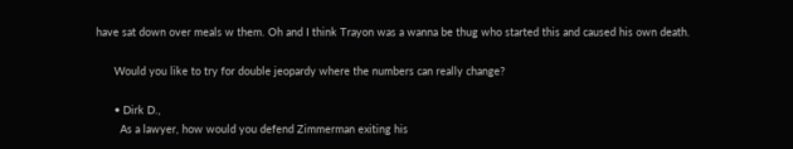have sat down over meals w them. Oh and I think Trayon was a wanna be thug who started this and caused his own death.

      Would you like to try for double jeopardy where the numbers can really change?

      • Dirk D.,
        As a lawyer, how would you defend Zimmerman exiting his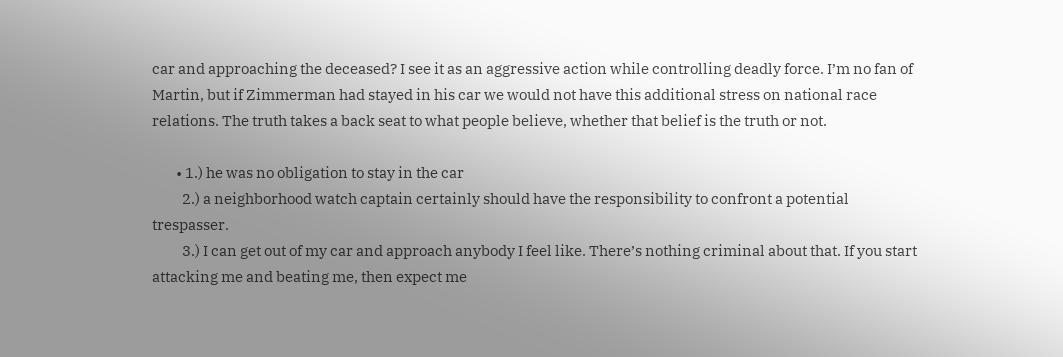car and approaching the deceased? I see it as an aggressive action while controlling deadly force. I’m no fan of Martin, but if Zimmerman had stayed in his car we would not have this additional stress on national race relations. The truth takes a back seat to what people believe, whether that belief is the truth or not.

        • 1.) he was no obligation to stay in the car
          2.) a neighborhood watch captain certainly should have the responsibility to confront a potential trespasser.
          3.) I can get out of my car and approach anybody I feel like. There’s nothing criminal about that. If you start attacking me and beating me, then expect me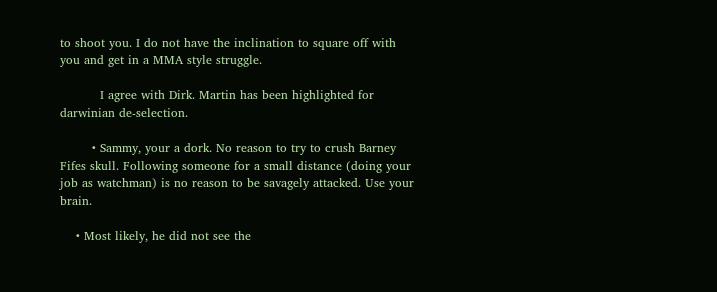to shoot you. I do not have the inclination to square off with you and get in a MMA style struggle.

          I agree with Dirk. Martin has been highlighted for darwinian de-selection.

        • Sammy, your a dork. No reason to try to crush Barney Fifes skull. Following someone for a small distance (doing your job as watchman) is no reason to be savagely attacked. Use your brain.

    • Most likely, he did not see the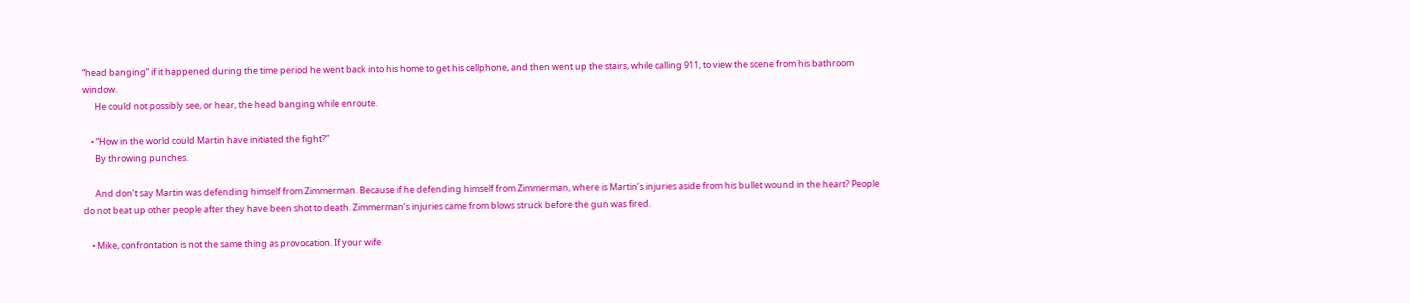“head banging” if it happened during the time period he went back into his home to get his cellphone, and then went up the stairs, while calling 911, to view the scene from his bathroom window.
      He could not possibly see, or hear, the head banging while enroute.

    • “How in the world could Martin have initiated the fight?”
      By throwing punches.

      And don’t say Martin was defending himself from Zimmerman. Because if he defending himself from Zimmerman, where is Martin’s injuries aside from his bullet wound in the heart? People do not beat up other people after they have been shot to death. Zimmerman’s injuries came from blows struck before the gun was fired.

    • Mike, confrontation is not the same thing as provocation. If your wife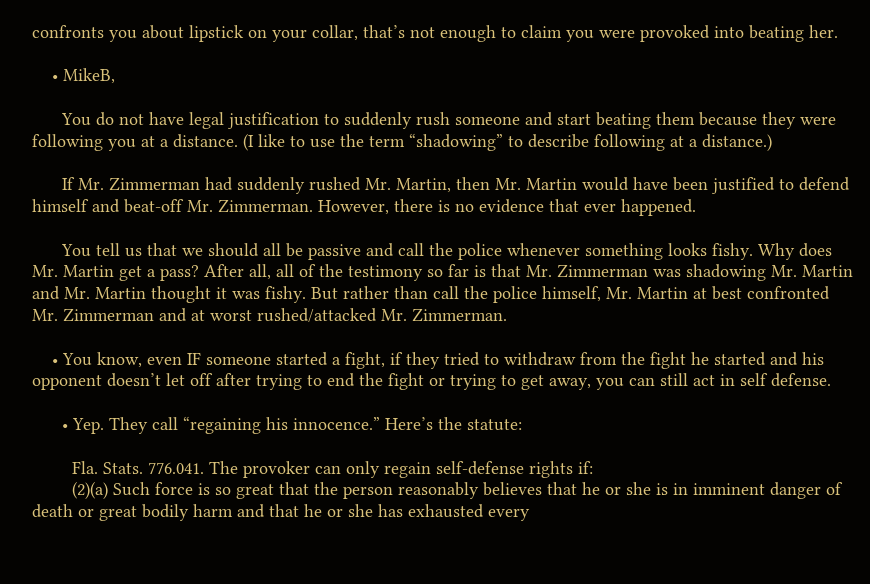confronts you about lipstick on your collar, that’s not enough to claim you were provoked into beating her.

    • MikeB,

      You do not have legal justification to suddenly rush someone and start beating them because they were following you at a distance. (I like to use the term “shadowing” to describe following at a distance.)

      If Mr. Zimmerman had suddenly rushed Mr. Martin, then Mr. Martin would have been justified to defend himself and beat-off Mr. Zimmerman. However, there is no evidence that ever happened.

      You tell us that we should all be passive and call the police whenever something looks fishy. Why does Mr. Martin get a pass? After all, all of the testimony so far is that Mr. Zimmerman was shadowing Mr. Martin and Mr. Martin thought it was fishy. But rather than call the police himself, Mr. Martin at best confronted Mr. Zimmerman and at worst rushed/attacked Mr. Zimmerman.

    • You know, even IF someone started a fight, if they tried to withdraw from the fight he started and his opponent doesn’t let off after trying to end the fight or trying to get away, you can still act in self defense.

      • Yep. They call “regaining his innocence.” Here’s the statute:

        Fla. Stats. 776.041. The provoker can only regain self-defense rights if:
        (2)(a) Such force is so great that the person reasonably believes that he or she is in imminent danger of death or great bodily harm and that he or she has exhausted every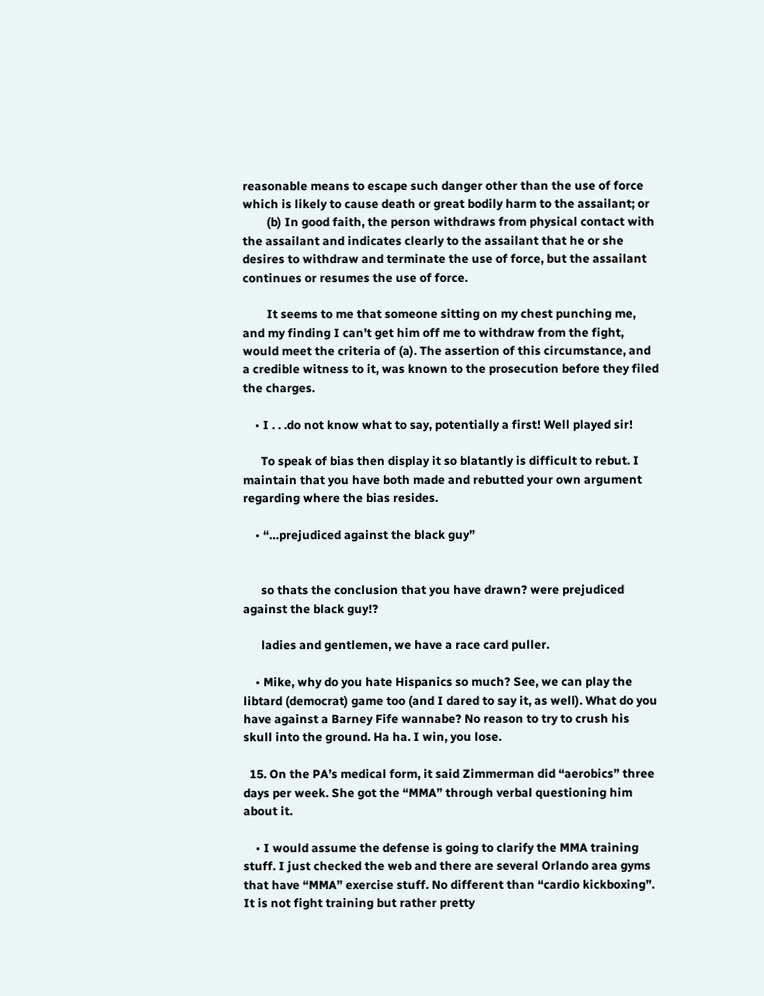reasonable means to escape such danger other than the use of force which is likely to cause death or great bodily harm to the assailant; or
        (b) In good faith, the person withdraws from physical contact with the assailant and indicates clearly to the assailant that he or she desires to withdraw and terminate the use of force, but the assailant continues or resumes the use of force.

        It seems to me that someone sitting on my chest punching me, and my finding I can’t get him off me to withdraw from the fight, would meet the criteria of (a). The assertion of this circumstance, and a credible witness to it, was known to the prosecution before they filed the charges.

    • I . . .do not know what to say, potentially a first! Well played sir!

      To speak of bias then display it so blatantly is difficult to rebut. I maintain that you have both made and rebutted your own argument regarding where the bias resides.

    • “…prejudiced against the black guy”


      so thats the conclusion that you have drawn? were prejudiced against the black guy!?

      ladies and gentlemen, we have a race card puller.

    • Mike, why do you hate Hispanics so much? See, we can play the libtard (democrat) game too (and I dared to say it, as well). What do you have against a Barney Fife wannabe? No reason to try to crush his skull into the ground. Ha ha. I win, you lose.

  15. On the PA’s medical form, it said Zimmerman did “aerobics” three days per week. She got the “MMA” through verbal questioning him about it.

    • I would assume the defense is going to clarify the MMA training stuff. I just checked the web and there are several Orlando area gyms that have “MMA” exercise stuff. No different than “cardio kickboxing”. It is not fight training but rather pretty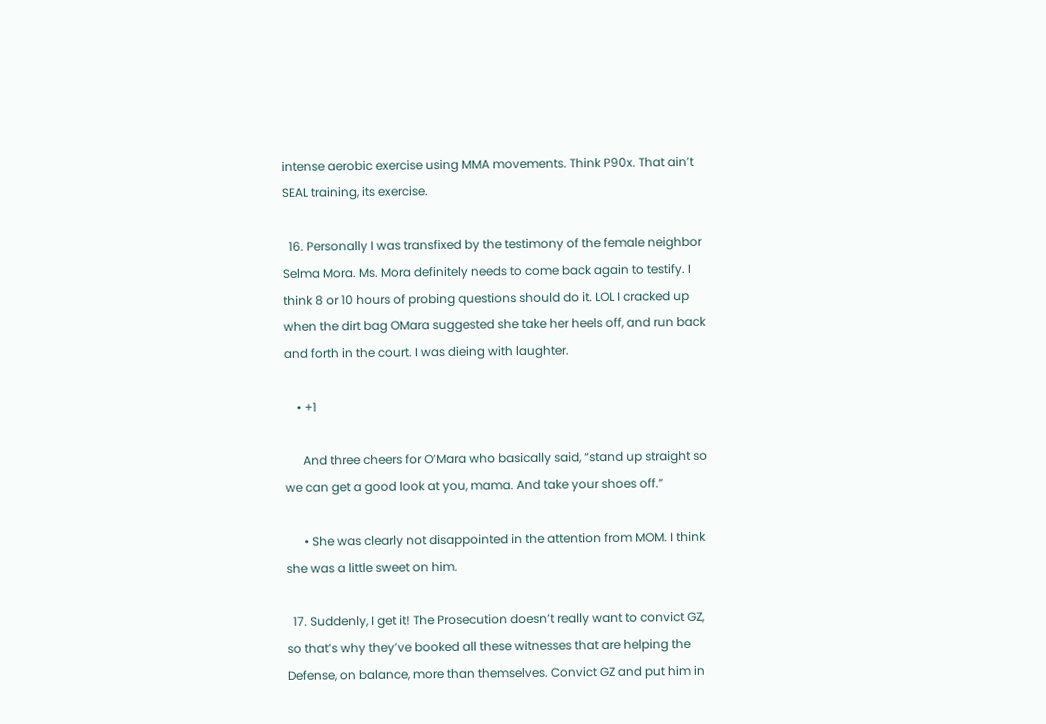intense aerobic exercise using MMA movements. Think P90x. That ain’t SEAL training, its exercise.

  16. Personally I was transfixed by the testimony of the female neighbor Selma Mora. Ms. Mora definitely needs to come back again to testify. I think 8 or 10 hours of probing questions should do it. LOL I cracked up when the dirt bag OMara suggested she take her heels off, and run back and forth in the court. I was dieing with laughter.

    • +1

      And three cheers for O’Mara who basically said, “stand up straight so we can get a good look at you, mama. And take your shoes off.”

      • She was clearly not disappointed in the attention from MOM. I think she was a little sweet on him.

  17. Suddenly, I get it! The Prosecution doesn’t really want to convict GZ, so that’s why they’ve booked all these witnesses that are helping the Defense, on balance, more than themselves. Convict GZ and put him in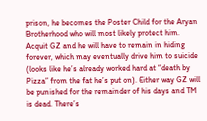prison, he becomes the Poster Child for the Aryan Brotherhood who will most likely protect him. Acquit GZ and he will have to remain in hiding forever, which may eventually drive him to suicide (looks like he’s already worked hard at “death by Pizza” from the fat he’s put on). Either way GZ will be punished for the remainder of his days and TM is dead. There’s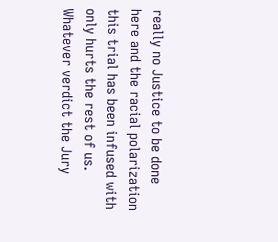really no Justice to be done here and the racial polarization this trial has been infused with only hurts the rest of us. Whatever verdict the Jury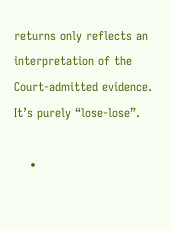returns only reflects an interpretation of the Court-admitted evidence. It’s purely “lose-lose”.

    •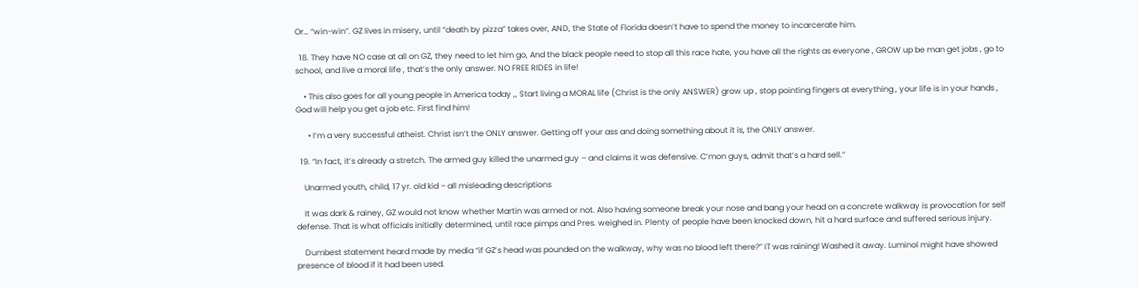Or… “win-win”. GZ lives in misery, until “death by pizza” takes over, AND, the State of Florida doesn’t have to spend the money to incarcerate him.

  18. They have NO case at all on GZ, they need to let him go, And the black people need to stop all this race hate, you have all the rights as everyone , GROW up be man get jobs , go to school, and live a moral life , that’s the only answer. NO FREE RIDES in life!

    • This also goes for all young people in America today ,, Start living a MORAL life (Christ is the only ANSWER) grow up , stop pointing fingers at everything , your life is in your hands , God will help you get a job etc. First find him!

      • I’m a very successful atheist. Christ isn’t the ONLY answer. Getting off your ass and doing something about it is, the ONLY answer.

  19. “In fact, it’s already a stretch. The armed guy killed the unarmed guy – and claims it was defensive. C’mon guys, admit that’s a hard sell.”

    Unarmed youth, child, 17 yr. old kid – all misleading descriptions

    It was dark & rainey, GZ would not know whether Martin was armed or not. Also having someone break your nose and bang your head on a concrete walkway is provocation for self defense. That is what officials initially determined, until race pimps and Pres. weighed in. Plenty of people have been knocked down, hit a hard surface and suffered serious injury.

    Dumbest statement heard made by media “if GZ’s head was pounded on the walkway, why was no blood left there?” IT was raining! Washed it away. Luminol might have showed presence of blood if it had been used.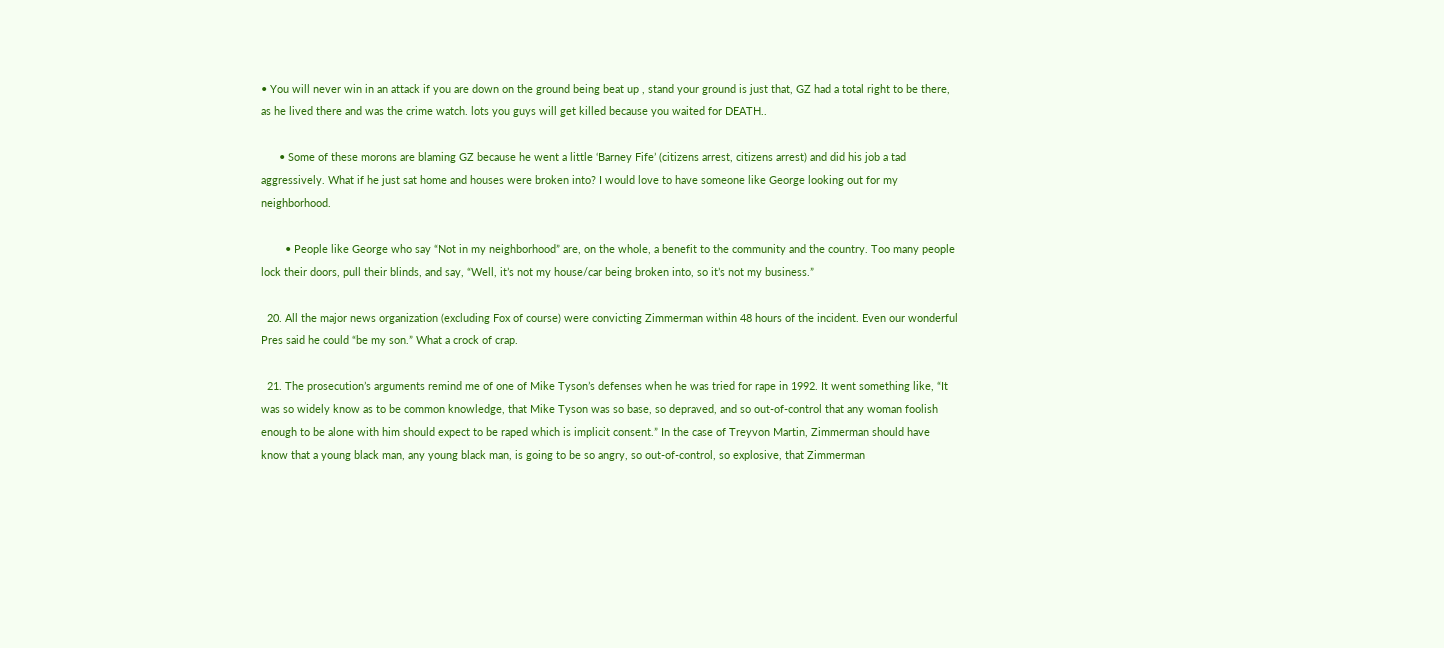• You will never win in an attack if you are down on the ground being beat up , stand your ground is just that, GZ had a total right to be there, as he lived there and was the crime watch. lots you guys will get killed because you waited for DEATH..

      • Some of these morons are blaming GZ because he went a little ‘Barney Fife’ (citizens arrest, citizens arrest) and did his job a tad aggressively. What if he just sat home and houses were broken into? I would love to have someone like George looking out for my neighborhood.

        • People like George who say “Not in my neighborhood” are, on the whole, a benefit to the community and the country. Too many people lock their doors, pull their blinds, and say, “Well, it’s not my house/car being broken into, so it’s not my business.”

  20. All the major news organization (excluding Fox of course) were convicting Zimmerman within 48 hours of the incident. Even our wonderful Pres said he could “be my son.” What a crock of crap.

  21. The prosecution’s arguments remind me of one of Mike Tyson’s defenses when he was tried for rape in 1992. It went something like, “It was so widely know as to be common knowledge, that Mike Tyson was so base, so depraved, and so out-of-control that any woman foolish enough to be alone with him should expect to be raped which is implicit consent.” In the case of Treyvon Martin, Zimmerman should have know that a young black man, any young black man, is going to be so angry, so out-of-control, so explosive, that Zimmerman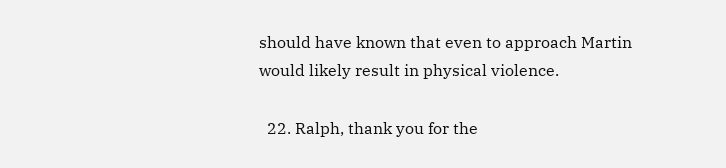should have known that even to approach Martin would likely result in physical violence.

  22. Ralph, thank you for the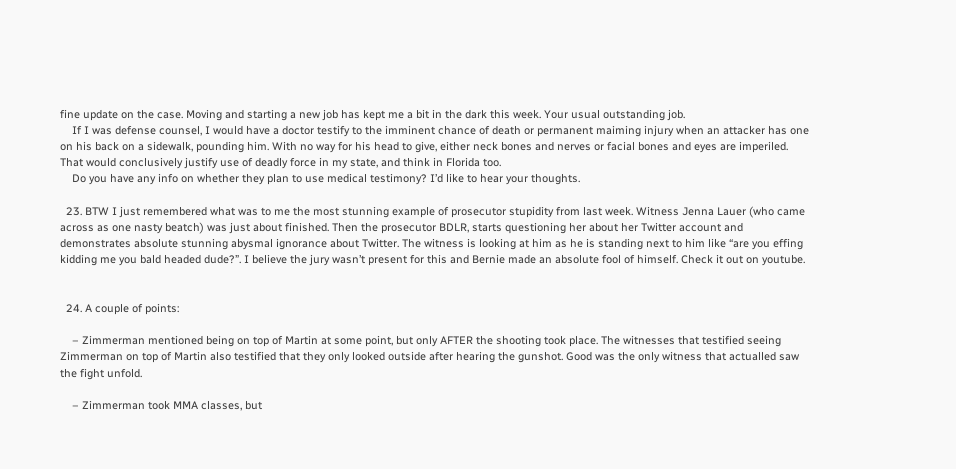fine update on the case. Moving and starting a new job has kept me a bit in the dark this week. Your usual outstanding job.
    If I was defense counsel, I would have a doctor testify to the imminent chance of death or permanent maiming injury when an attacker has one on his back on a sidewalk, pounding him. With no way for his head to give, either neck bones and nerves or facial bones and eyes are imperiled. That would conclusively justify use of deadly force in my state, and think in Florida too.
    Do you have any info on whether they plan to use medical testimony? I’d like to hear your thoughts.

  23. BTW I just remembered what was to me the most stunning example of prosecutor stupidity from last week. Witness Jenna Lauer (who came across as one nasty beatch) was just about finished. Then the prosecutor BDLR, starts questioning her about her Twitter account and demonstrates absolute stunning abysmal ignorance about Twitter. The witness is looking at him as he is standing next to him like “are you effing kidding me you bald headed dude?”. I believe the jury wasn’t present for this and Bernie made an absolute fool of himself. Check it out on youtube.


  24. A couple of points:

    – Zimmerman mentioned being on top of Martin at some point, but only AFTER the shooting took place. The witnesses that testified seeing Zimmerman on top of Martin also testified that they only looked outside after hearing the gunshot. Good was the only witness that actualled saw the fight unfold.

    – Zimmerman took MMA classes, but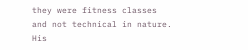they were fitness classes and not technical in nature. His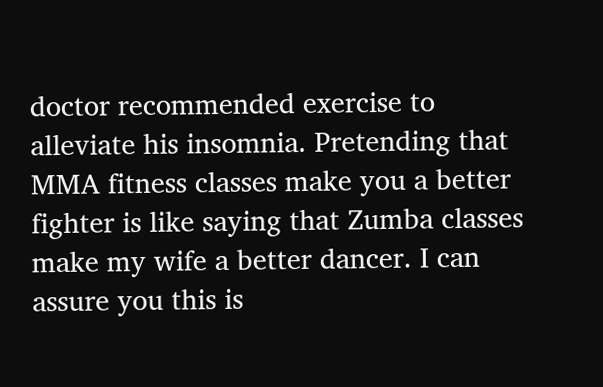doctor recommended exercise to alleviate his insomnia. Pretending that MMA fitness classes make you a better fighter is like saying that Zumba classes make my wife a better dancer. I can assure you this is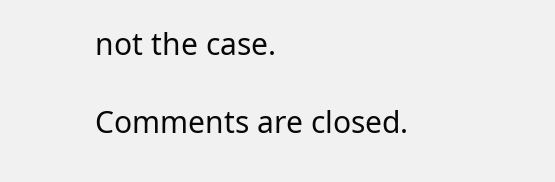not the case.

Comments are closed.